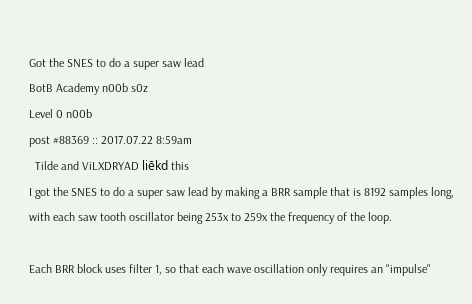Got the SNES to do a super saw lead
BotB Academy n00b s0z
Level 0 n00b
post #88369 :: 2017.07.22 8:59am
  Tilde and ViLXDRYAD liēkd this
I got the SNES to do a super saw lead by making a BRR sample that is 8192 samples long, with each saw tooth oscillator being 253x to 259x the frequency of the loop.

Each BRR block uses filter 1, so that each wave oscillation only requires an "impulse"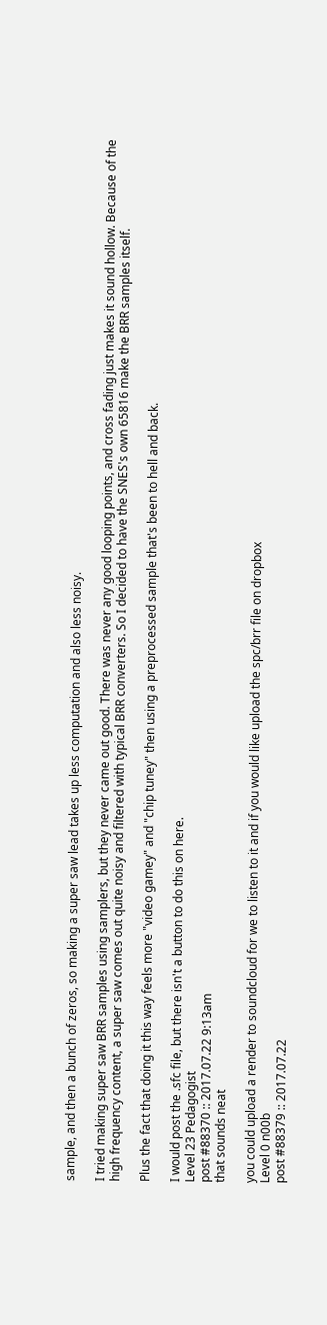sample, and then a bunch of zeros, so making a super saw lead takes up less computation and also less noisy.

I tried making super saw BRR samples using samplers, but they never came out good. There was never any good looping points, and cross fading just makes it sound hollow. Because of the high frequency content, a super saw comes out quite noisy and filtered with typical BRR converters. So I decided to have the SNES's own 65816 make the BRR samples itself.

Plus the fact that doing it this way feels more "video gamey" and "chip tuney" then using a preprocessed sample that's been to hell and back.

I would post the .sfc file, but there isn't a button to do this on here.
Level 23 Pedagogist
post #88370 :: 2017.07.22 9:13am
that sounds neat

you could upload a render to soundcloud for we to listen to it and if you would like upload the spc/brr file on dropbox
Level 0 n00b
post #88379 :: 2017.07.22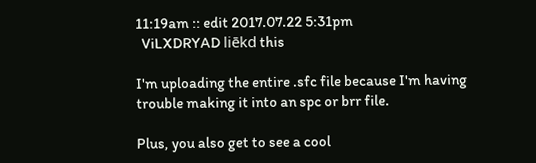11:19am :: edit 2017.07.22 5:31pm
  ViLXDRYAD liēkd this

I'm uploading the entire .sfc file because I'm having trouble making it into an spc or brr file.

Plus, you also get to see a cool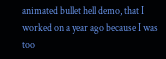animated bullet hell demo, that I worked on a year ago because I was too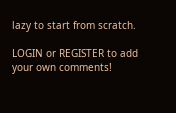lazy to start from scratch.

LOGIN or REGISTER to add your own comments!